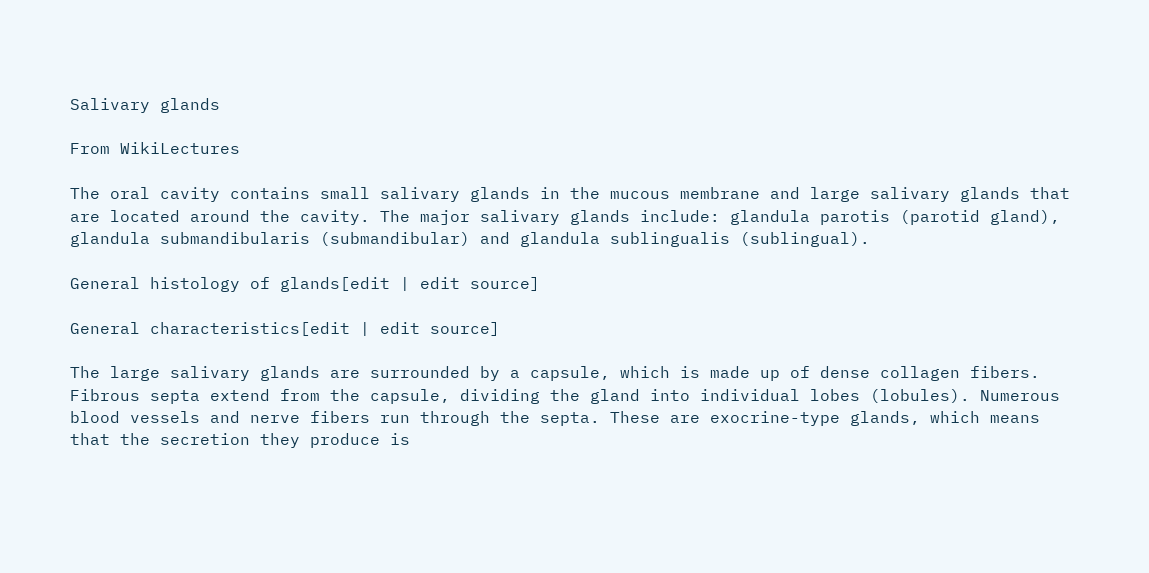Salivary glands

From WikiLectures

The oral cavity contains small salivary glands in the mucous membrane and large salivary glands that are located around the cavity. The major salivary glands include: glandula parotis (parotid gland), glandula submandibularis (submandibular) and glandula sublingualis (sublingual).

General histology of glands[edit | edit source]

General characteristics[edit | edit source]

The large salivary glands are surrounded by a capsule, which is made up of dense collagen fibers. Fibrous septa extend from the capsule, dividing the gland into individual lobes (lobules). Numerous blood vessels and nerve fibers run through the septa. These are exocrine-type glands, which means that the secretion they produce is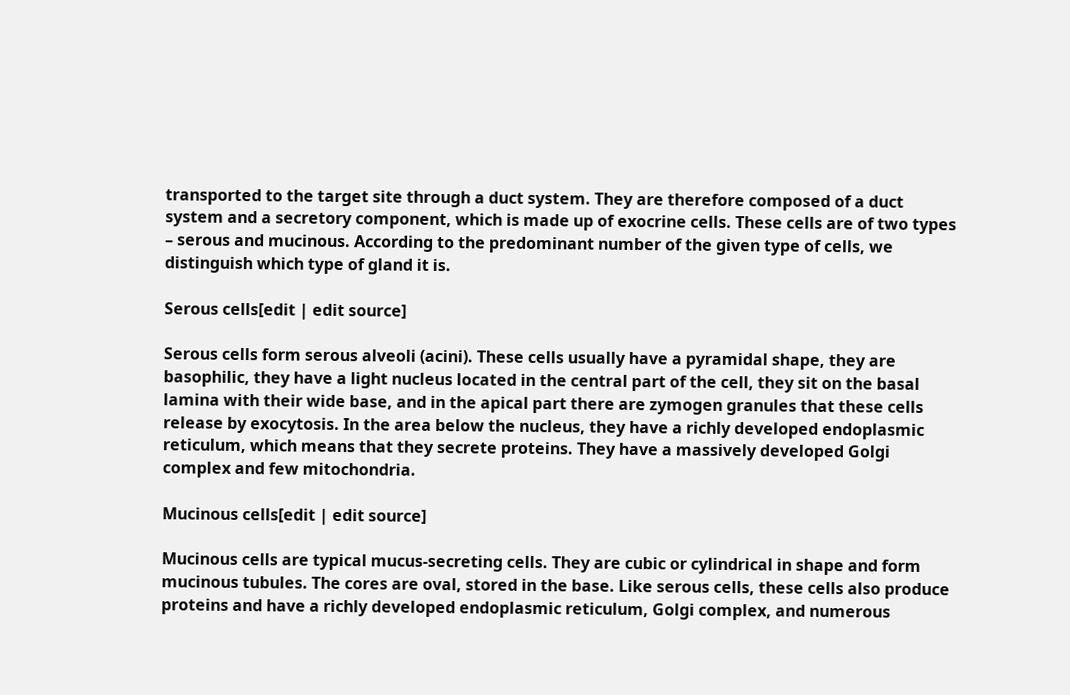transported to the target site through a duct system. They are therefore composed of a duct system and a secretory component, which is made up of exocrine cells. These cells are of two types – serous and mucinous. According to the predominant number of the given type of cells, we distinguish which type of gland it is.

Serous cells[edit | edit source]

Serous cells form serous alveoli (acini). These cells usually have a pyramidal shape, they are basophilic, they have a light nucleus located in the central part of the cell, they sit on the basal lamina with their wide base, and in the apical part there are zymogen granules that these cells release by exocytosis. In the area below the nucleus, they have a richly developed endoplasmic reticulum, which means that they secrete proteins. They have a massively developed Golgi complex and few mitochondria.

Mucinous cells[edit | edit source]

Mucinous cells are typical mucus-secreting cells. They are cubic or cylindrical in shape and form mucinous tubules. The cores are oval, stored in the base. Like serous cells, these cells also produce proteins and have a richly developed endoplasmic reticulum, Golgi complex, and numerous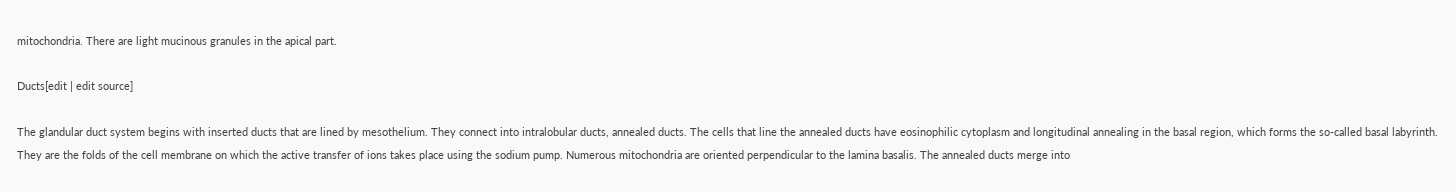mitochondria. There are light mucinous granules in the apical part.

Ducts[edit | edit source]

The glandular duct system begins with inserted ducts that are lined by mesothelium. They connect into intralobular ducts, annealed ducts. The cells that line the annealed ducts have eosinophilic cytoplasm and longitudinal annealing in the basal region, which forms the so-called basal labyrinth. They are the folds of the cell membrane on which the active transfer of ions takes place using the sodium pump. Numerous mitochondria are oriented perpendicular to the lamina basalis. The annealed ducts merge into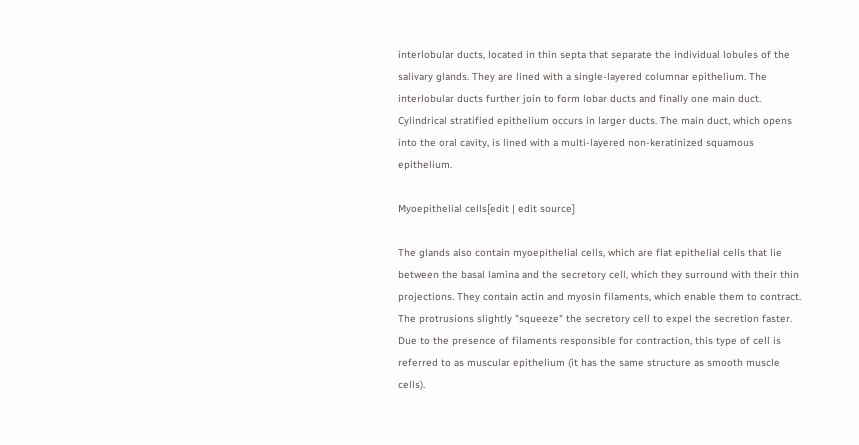interlobular ducts, located in thin septa that separate the individual lobules of the salivary glands. They are lined with a single-layered columnar epithelium. The interlobular ducts further join to form lobar ducts and finally one main duct. Cylindrical stratified epithelium occurs in larger ducts. The main duct, which opens into the oral cavity, is lined with a multi-layered non-keratinized squamous epithelium.

Myoepithelial cells[edit | edit source]

The glands also contain myoepithelial cells, which are flat epithelial cells that lie between the basal lamina and the secretory cell, which they surround with their thin projections. They contain actin and myosin filaments, which enable them to contract. The protrusions slightly "squeeze" the secretory cell to expel the secretion faster. Due to the presence of filaments responsible for contraction, this type of cell is referred to as muscular epithelium (it has the same structure as smooth muscle cells).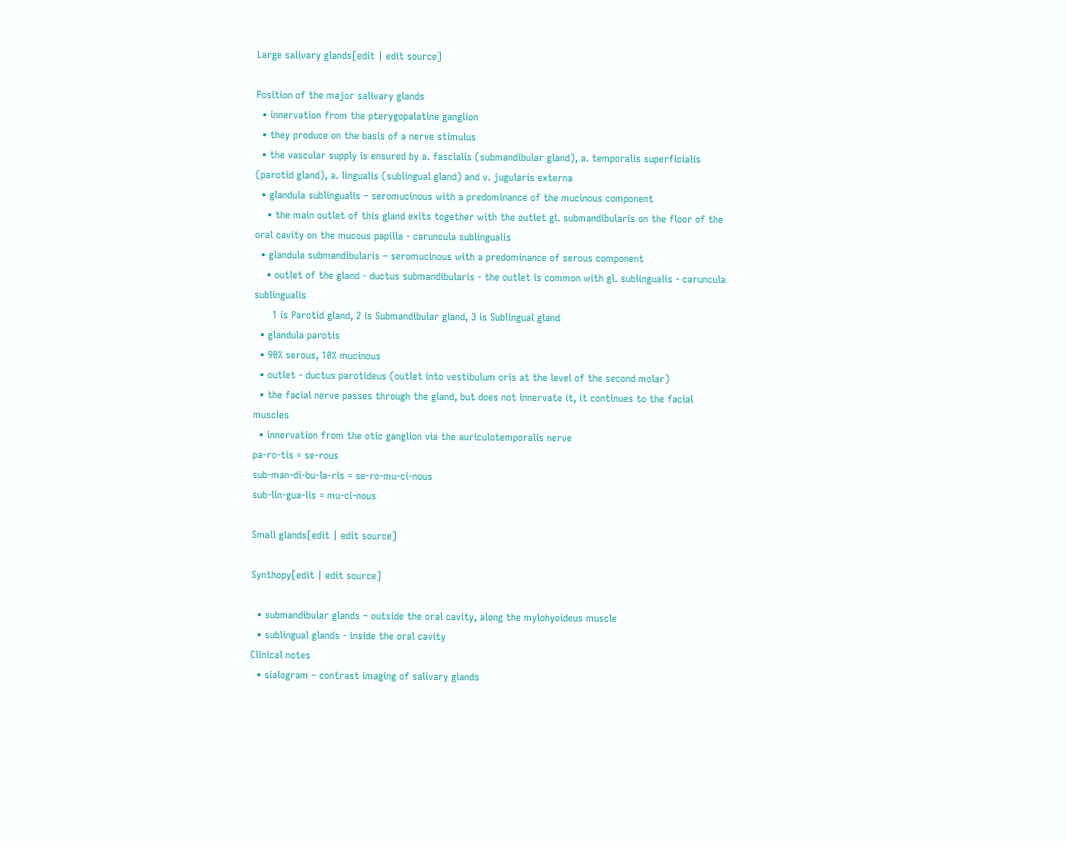Large salivary glands[edit | edit source]

Position of the major salivary glands
  • innervation from the pterygopalatine ganglion
  • they produce on the basis of a nerve stimulus
  • the vascular supply is ensured by a. fascialis (submandibular gland), a. temporalis superficialis (parotid gland), a. lingualis (sublingual gland) and v. jugularis externa
  • glandula sublingualis – seromucinous with a predominance of the mucinous component
    • the main outlet of this gland exits together with the outlet gl. submandibularis on the floor of the oral cavity on the mucous papilla - caruncula sublingualis
  • glandula submandibularis – seromucinous with a predominance of serous component
    • outlet of the gland - ductus submandibularis - the outlet is common with gl. sublingualis - caruncula sublingualis
      1 is Parotid gland, 2 is Submandibular gland, 3 is Sublingual gland
  • glandula parotis
  • 90% serous, 10% mucinous
  • outlet - ductus parotideus (outlet into vestibulum oris at the level of the second molar)
  • the facial nerve passes through the gland, but does not innervate it, it continues to the facial muscles
  • innervation from the otic ganglion via the auriculotemporalis nerve
pa-ro-tis = se-rous
sub-man-di-bu-la-ris = se-ro-mu-ci-nous
sub-lin-gua-lis = mu-ci-nous

Small glands[edit | edit source]

Synthopy[edit | edit source]

  • submandibular glands – outside the oral cavity, along the mylohyoideus muscle
  • sublingual glands - inside the oral cavity
Clinical notes
  • sialogram – contrast imaging of salivary glands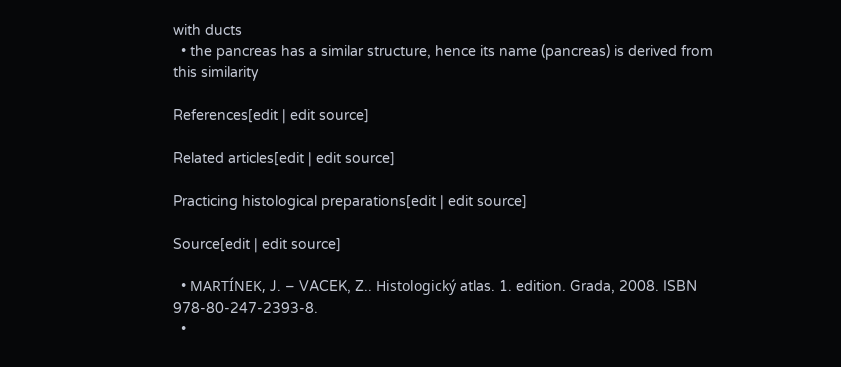with ducts
  • the pancreas has a similar structure, hence its name (pancreas) is derived from this similarity

References[edit | edit source]

Related articles[edit | edit source]

Practicing histological preparations[edit | edit source]

Source[edit | edit source]

  • MARTÍNEK, J. – VACEK, Z.. Histologický atlas. 1. edition. Grada, 2008. ISBN 978-80-247-2393-8.
  •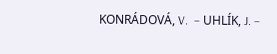KONRÁDOVÁ, V.  – UHLÍK, J. –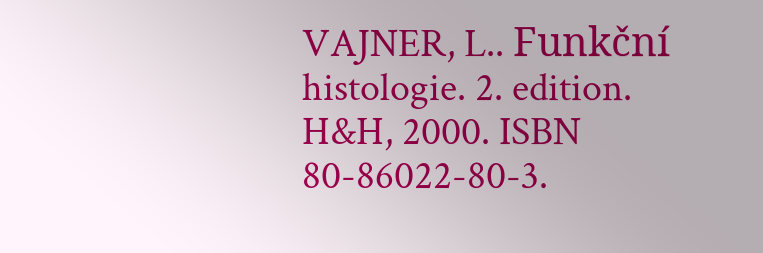VAJNER, L.. Funkční histologie. 2. edition. H&H, 2000. ISBN 80-86022-80-3.